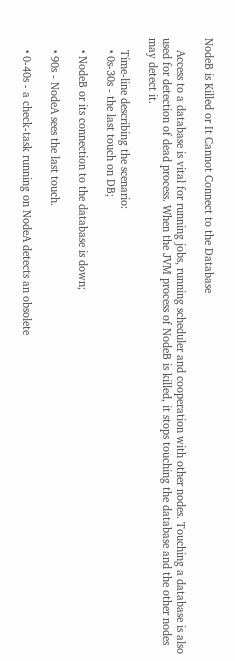NodeB is Killed or It Cannot Connect to the Database

    Access to a database is vital for running jobs, running scheduler and cooperation with other nodes. Touching a database is also used for detection of dead process. When the JVM process of NodeB is killed, it stops touching the database and the other nodes may detect it.

    Time-line describing the scenario:
    • 0s-30s - the last touch on DB;

    • NodeB or its connection to the database is down;

    • 90s - NodeA sees the last touch.

    • 0-40s - a check-task running on NodeA detects an obsolete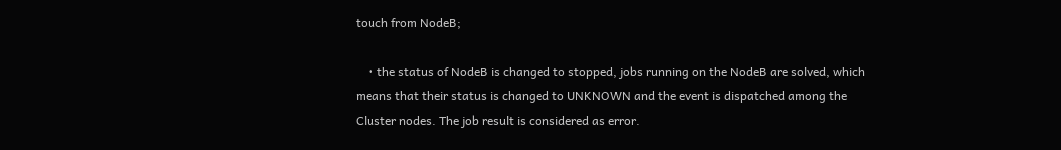touch from NodeB;

    • the status of NodeB is changed to stopped, jobs running on the NodeB are solved, which means that their status is changed to UNKNOWN and the event is dispatched among the Cluster nodes. The job result is considered as error.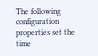The following configuration properties set the time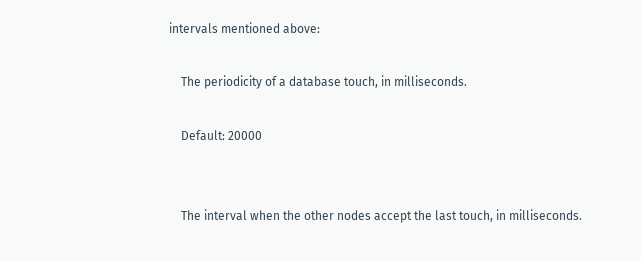intervals mentioned above:

    The periodicity of a database touch, in milliseconds.

    Default: 20000


    The interval when the other nodes accept the last touch, in milliseconds.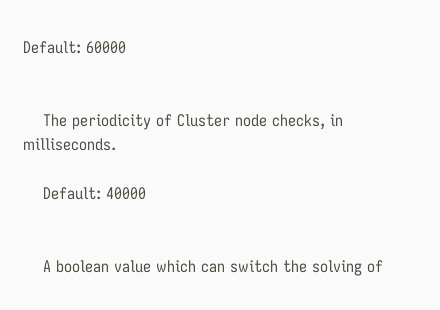Default: 60000


    The periodicity of Cluster node checks, in milliseconds.

    Default: 40000


    A boolean value which can switch the solving of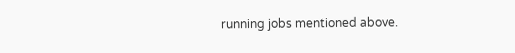running jobs mentioned above.